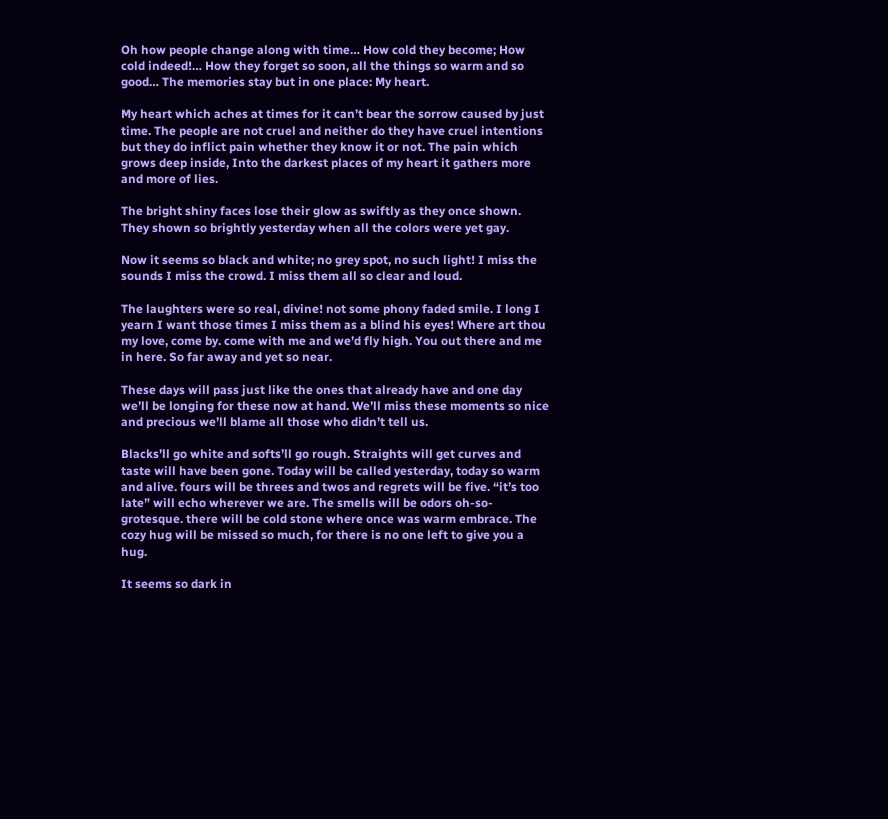Oh how people change along with time… How cold they become; How cold indeed!… How they forget so soon, all the things so warm and so good… The memories stay but in one place: My heart.

My heart which aches at times for it can’t bear the sorrow caused by just time. The people are not cruel and neither do they have cruel intentions but they do inflict pain whether they know it or not. The pain which grows deep inside, Into the darkest places of my heart it gathers more and more of lies.

The bright shiny faces lose their glow as swiftly as they once shown. They shown so brightly yesterday when all the colors were yet gay.

Now it seems so black and white; no grey spot, no such light! I miss the sounds I miss the crowd. I miss them all so clear and loud.

The laughters were so real, divine! not some phony faded smile. I long I yearn I want those times I miss them as a blind his eyes! Where art thou my love, come by. come with me and we’d fly high. You out there and me in here. So far away and yet so near.

These days will pass just like the ones that already have and one day we’ll be longing for these now at hand. We’ll miss these moments so nice and precious we’ll blame all those who didn’t tell us.

Blacks’ll go white and softs’ll go rough. Straights will get curves and taste will have been gone. Today will be called yesterday, today so warm and alive. fours will be threes and twos and regrets will be five. “it’s too late” will echo wherever we are. The smells will be odors oh-so-grotesque. there will be cold stone where once was warm embrace. The cozy hug will be missed so much, for there is no one left to give you a hug.

It seems so dark in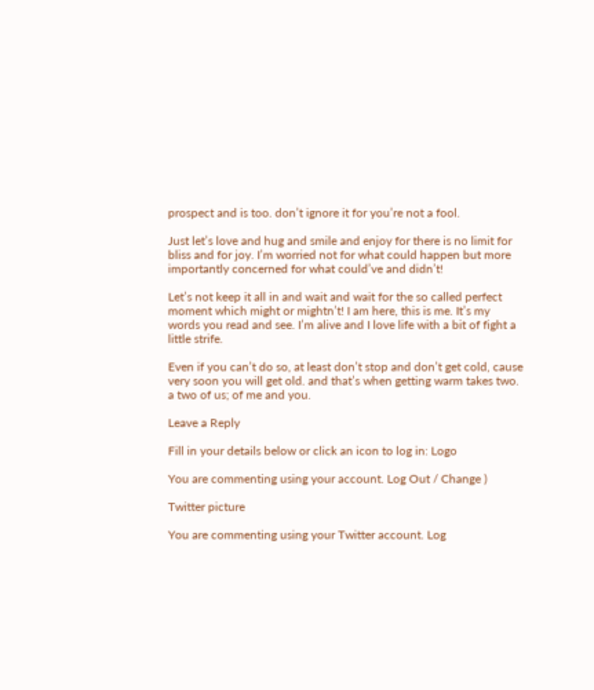prospect and is too. don’t ignore it for you’re not a fool.

Just let’s love and hug and smile and enjoy for there is no limit for bliss and for joy. I’m worried not for what could happen but more importantly concerned for what could’ve and didn’t!

Let’s not keep it all in and wait and wait for the so called perfect moment which might or mightn’t! I am here, this is me. It’s my words you read and see. I’m alive and I love life with a bit of fight a little strife.

Even if you can’t do so, at least don’t stop and don’t get cold, cause very soon you will get old. and that’s when getting warm takes two. a two of us; of me and you.

Leave a Reply

Fill in your details below or click an icon to log in: Logo

You are commenting using your account. Log Out / Change )

Twitter picture

You are commenting using your Twitter account. Log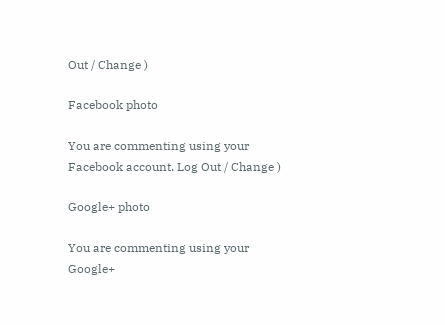Out / Change )

Facebook photo

You are commenting using your Facebook account. Log Out / Change )

Google+ photo

You are commenting using your Google+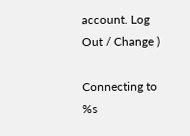account. Log Out / Change )

Connecting to %s